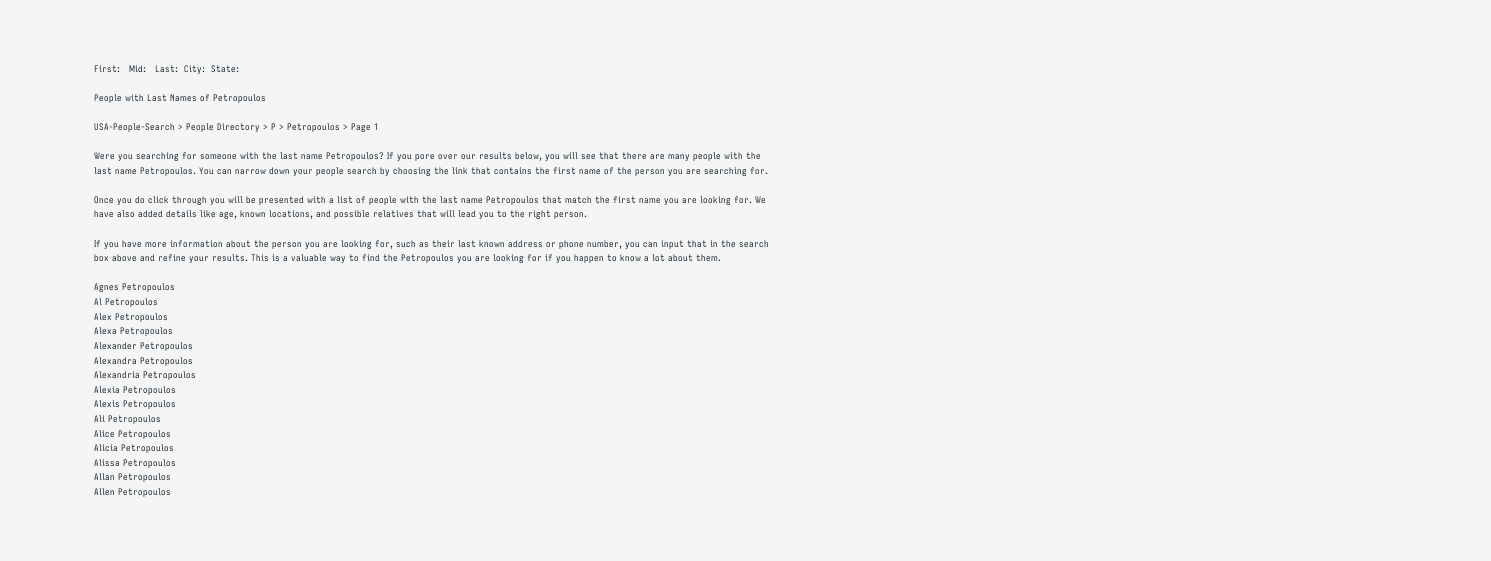First:   Mid:   Last:  City:  State:

People with Last Names of Petropoulos

USA-People-Search > People Directory > P > Petropoulos > Page 1

Were you searching for someone with the last name Petropoulos? If you pore over our results below, you will see that there are many people with the last name Petropoulos. You can narrow down your people search by choosing the link that contains the first name of the person you are searching for.

Once you do click through you will be presented with a list of people with the last name Petropoulos that match the first name you are looking for. We have also added details like age, known locations, and possible relatives that will lead you to the right person.

If you have more information about the person you are looking for, such as their last known address or phone number, you can input that in the search box above and refine your results. This is a valuable way to find the Petropoulos you are looking for if you happen to know a lot about them.

Agnes Petropoulos
Al Petropoulos
Alex Petropoulos
Alexa Petropoulos
Alexander Petropoulos
Alexandra Petropoulos
Alexandria Petropoulos
Alexia Petropoulos
Alexis Petropoulos
Ali Petropoulos
Alice Petropoulos
Alicia Petropoulos
Alissa Petropoulos
Allan Petropoulos
Allen Petropoulos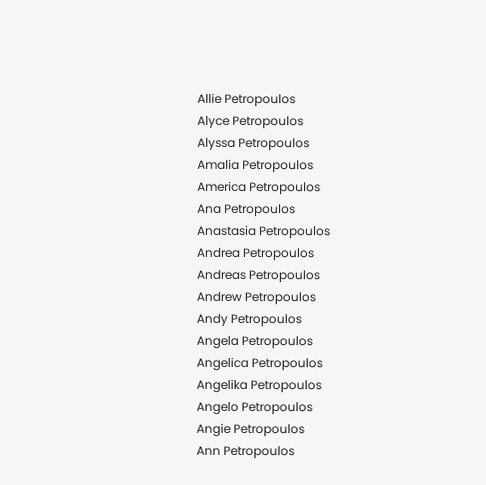Allie Petropoulos
Alyce Petropoulos
Alyssa Petropoulos
Amalia Petropoulos
America Petropoulos
Ana Petropoulos
Anastasia Petropoulos
Andrea Petropoulos
Andreas Petropoulos
Andrew Petropoulos
Andy Petropoulos
Angela Petropoulos
Angelica Petropoulos
Angelika Petropoulos
Angelo Petropoulos
Angie Petropoulos
Ann Petropoulos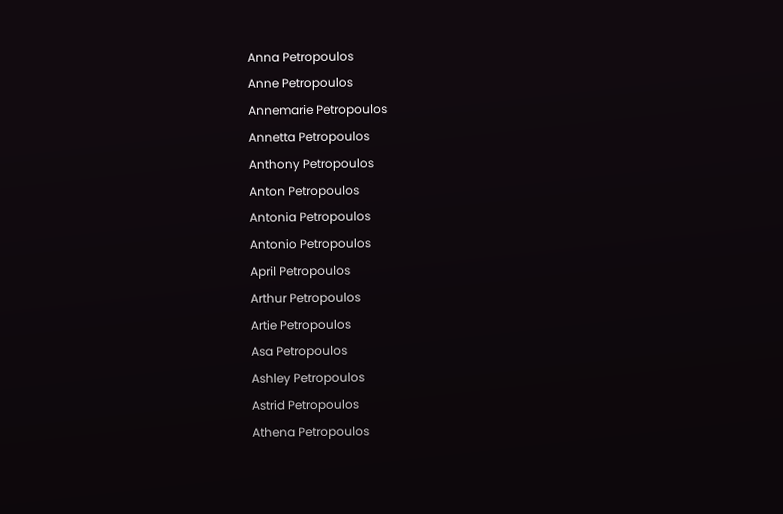Anna Petropoulos
Anne Petropoulos
Annemarie Petropoulos
Annetta Petropoulos
Anthony Petropoulos
Anton Petropoulos
Antonia Petropoulos
Antonio Petropoulos
April Petropoulos
Arthur Petropoulos
Artie Petropoulos
Asa Petropoulos
Ashley Petropoulos
Astrid Petropoulos
Athena Petropoulos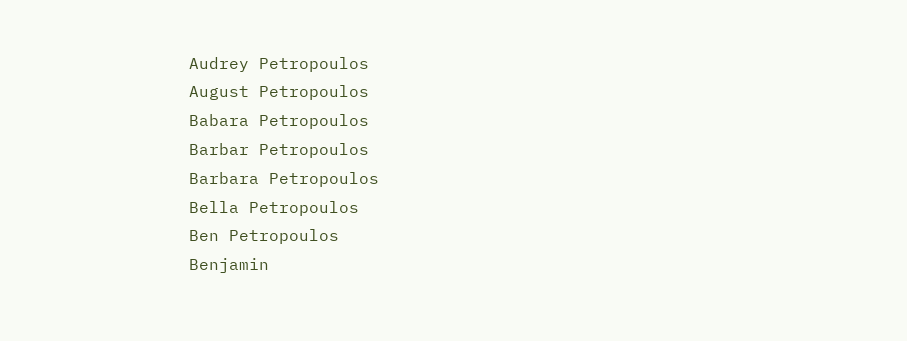Audrey Petropoulos
August Petropoulos
Babara Petropoulos
Barbar Petropoulos
Barbara Petropoulos
Bella Petropoulos
Ben Petropoulos
Benjamin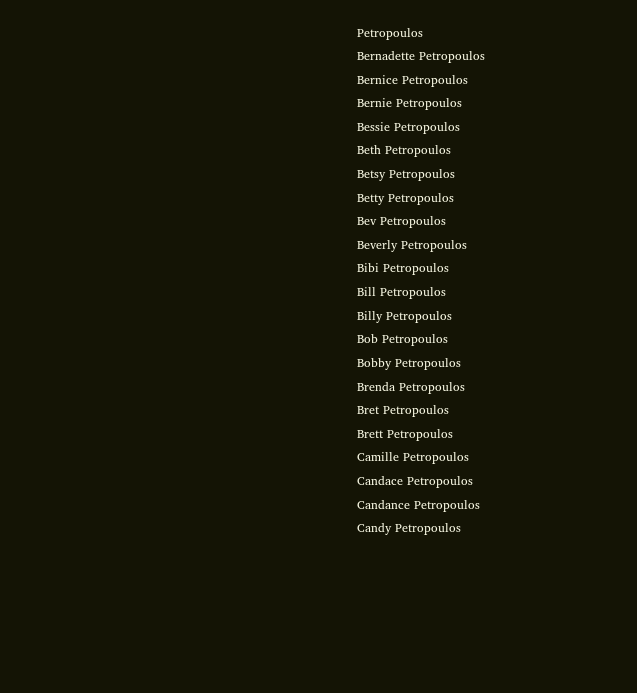Petropoulos
Bernadette Petropoulos
Bernice Petropoulos
Bernie Petropoulos
Bessie Petropoulos
Beth Petropoulos
Betsy Petropoulos
Betty Petropoulos
Bev Petropoulos
Beverly Petropoulos
Bibi Petropoulos
Bill Petropoulos
Billy Petropoulos
Bob Petropoulos
Bobby Petropoulos
Brenda Petropoulos
Bret Petropoulos
Brett Petropoulos
Camille Petropoulos
Candace Petropoulos
Candance Petropoulos
Candy Petropoulos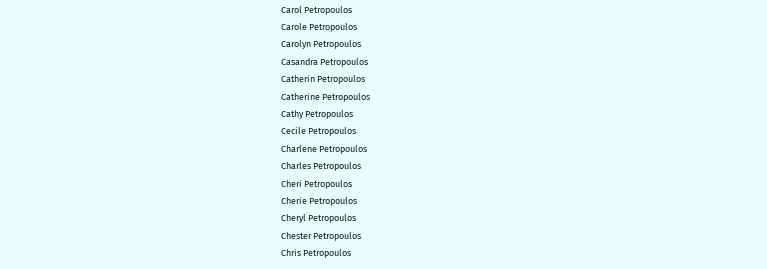Carol Petropoulos
Carole Petropoulos
Carolyn Petropoulos
Casandra Petropoulos
Catherin Petropoulos
Catherine Petropoulos
Cathy Petropoulos
Cecile Petropoulos
Charlene Petropoulos
Charles Petropoulos
Cheri Petropoulos
Cherie Petropoulos
Cheryl Petropoulos
Chester Petropoulos
Chris Petropoulos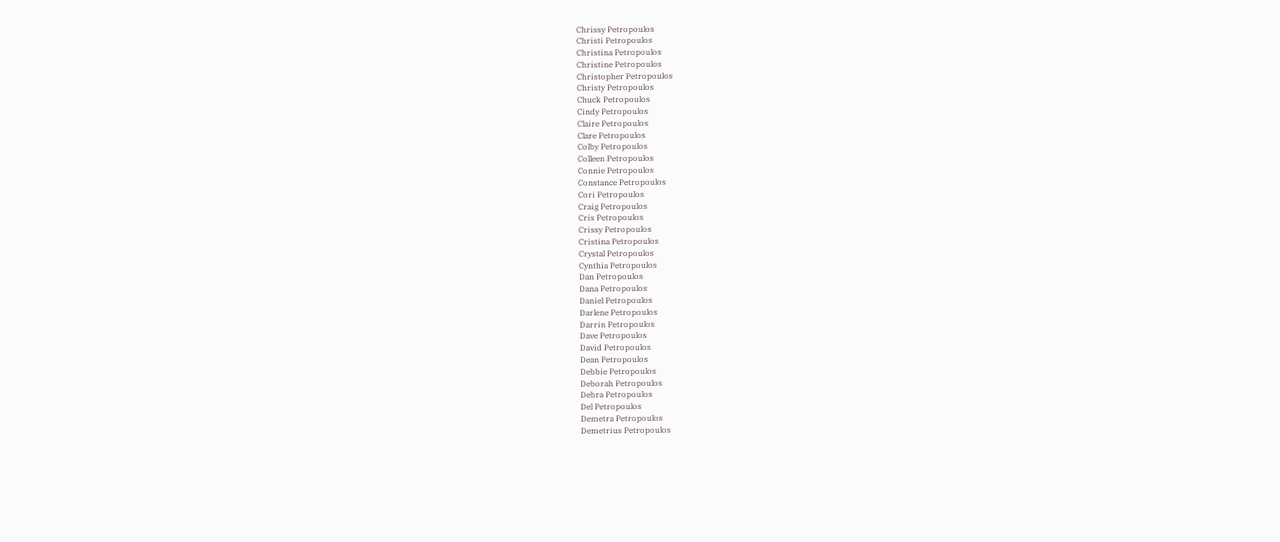Chrissy Petropoulos
Christi Petropoulos
Christina Petropoulos
Christine Petropoulos
Christopher Petropoulos
Christy Petropoulos
Chuck Petropoulos
Cindy Petropoulos
Claire Petropoulos
Clare Petropoulos
Colby Petropoulos
Colleen Petropoulos
Connie Petropoulos
Constance Petropoulos
Cori Petropoulos
Craig Petropoulos
Cris Petropoulos
Crissy Petropoulos
Cristina Petropoulos
Crystal Petropoulos
Cynthia Petropoulos
Dan Petropoulos
Dana Petropoulos
Daniel Petropoulos
Darlene Petropoulos
Darrin Petropoulos
Dave Petropoulos
David Petropoulos
Dean Petropoulos
Debbie Petropoulos
Deborah Petropoulos
Debra Petropoulos
Del Petropoulos
Demetra Petropoulos
Demetrius Petropoulos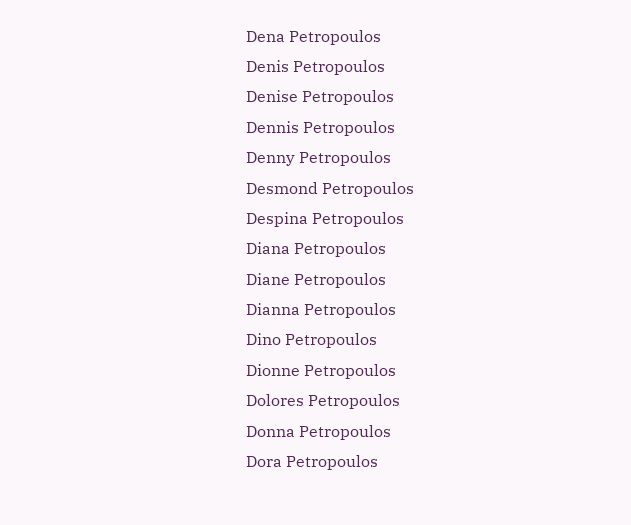Dena Petropoulos
Denis Petropoulos
Denise Petropoulos
Dennis Petropoulos
Denny Petropoulos
Desmond Petropoulos
Despina Petropoulos
Diana Petropoulos
Diane Petropoulos
Dianna Petropoulos
Dino Petropoulos
Dionne Petropoulos
Dolores Petropoulos
Donna Petropoulos
Dora Petropoulos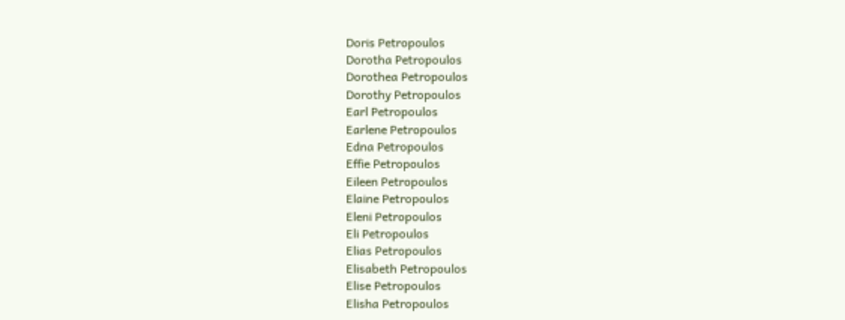Doris Petropoulos
Dorotha Petropoulos
Dorothea Petropoulos
Dorothy Petropoulos
Earl Petropoulos
Earlene Petropoulos
Edna Petropoulos
Effie Petropoulos
Eileen Petropoulos
Elaine Petropoulos
Eleni Petropoulos
Eli Petropoulos
Elias Petropoulos
Elisabeth Petropoulos
Elise Petropoulos
Elisha Petropoulos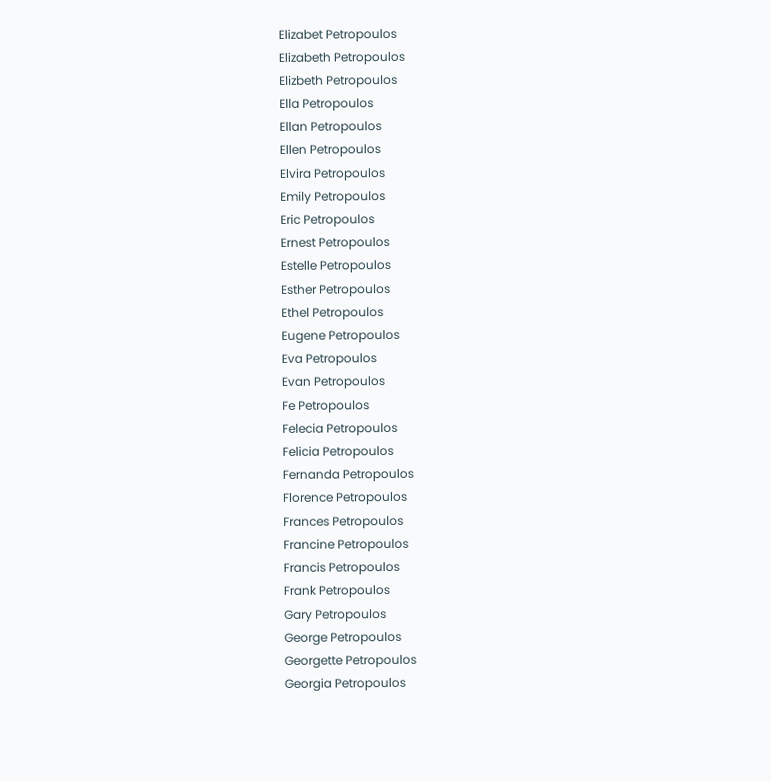Elizabet Petropoulos
Elizabeth Petropoulos
Elizbeth Petropoulos
Ella Petropoulos
Ellan Petropoulos
Ellen Petropoulos
Elvira Petropoulos
Emily Petropoulos
Eric Petropoulos
Ernest Petropoulos
Estelle Petropoulos
Esther Petropoulos
Ethel Petropoulos
Eugene Petropoulos
Eva Petropoulos
Evan Petropoulos
Fe Petropoulos
Felecia Petropoulos
Felicia Petropoulos
Fernanda Petropoulos
Florence Petropoulos
Frances Petropoulos
Francine Petropoulos
Francis Petropoulos
Frank Petropoulos
Gary Petropoulos
George Petropoulos
Georgette Petropoulos
Georgia Petropoulos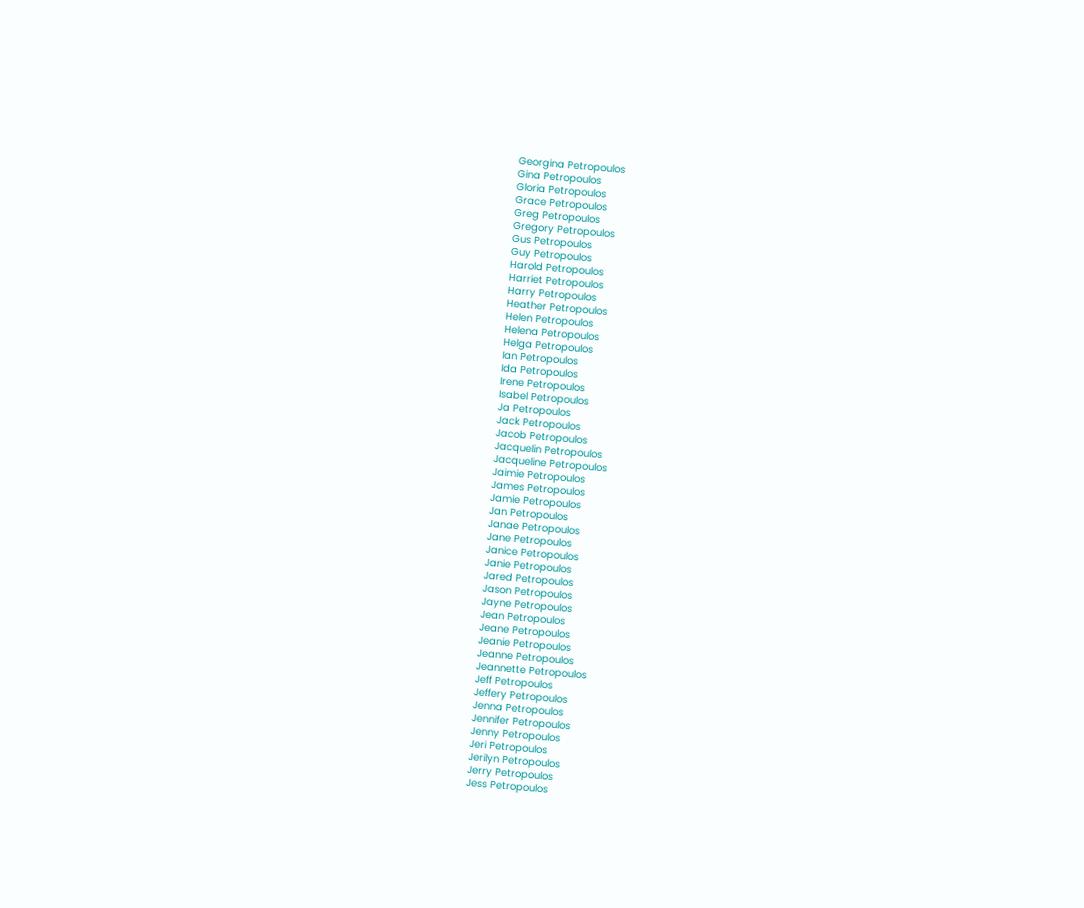Georgina Petropoulos
Gina Petropoulos
Gloria Petropoulos
Grace Petropoulos
Greg Petropoulos
Gregory Petropoulos
Gus Petropoulos
Guy Petropoulos
Harold Petropoulos
Harriet Petropoulos
Harry Petropoulos
Heather Petropoulos
Helen Petropoulos
Helena Petropoulos
Helga Petropoulos
Ian Petropoulos
Ida Petropoulos
Irene Petropoulos
Isabel Petropoulos
Ja Petropoulos
Jack Petropoulos
Jacob Petropoulos
Jacquelin Petropoulos
Jacqueline Petropoulos
Jaimie Petropoulos
James Petropoulos
Jamie Petropoulos
Jan Petropoulos
Janae Petropoulos
Jane Petropoulos
Janice Petropoulos
Janie Petropoulos
Jared Petropoulos
Jason Petropoulos
Jayne Petropoulos
Jean Petropoulos
Jeane Petropoulos
Jeanie Petropoulos
Jeanne Petropoulos
Jeannette Petropoulos
Jeff Petropoulos
Jeffery Petropoulos
Jenna Petropoulos
Jennifer Petropoulos
Jenny Petropoulos
Jeri Petropoulos
Jerilyn Petropoulos
Jerry Petropoulos
Jess Petropoulos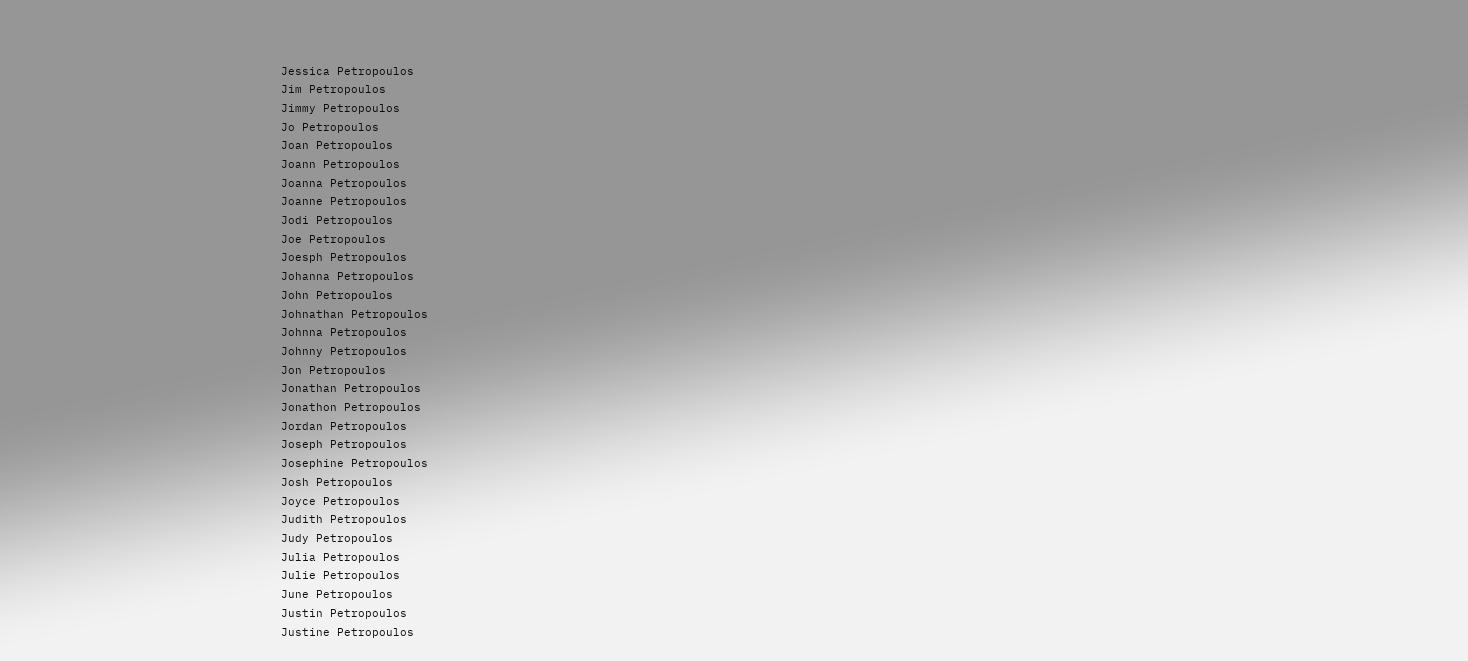Jessica Petropoulos
Jim Petropoulos
Jimmy Petropoulos
Jo Petropoulos
Joan Petropoulos
Joann Petropoulos
Joanna Petropoulos
Joanne Petropoulos
Jodi Petropoulos
Joe Petropoulos
Joesph Petropoulos
Johanna Petropoulos
John Petropoulos
Johnathan Petropoulos
Johnna Petropoulos
Johnny Petropoulos
Jon Petropoulos
Jonathan Petropoulos
Jonathon Petropoulos
Jordan Petropoulos
Joseph Petropoulos
Josephine Petropoulos
Josh Petropoulos
Joyce Petropoulos
Judith Petropoulos
Judy Petropoulos
Julia Petropoulos
Julie Petropoulos
June Petropoulos
Justin Petropoulos
Justine Petropoulos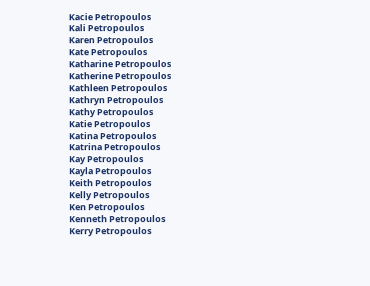Kacie Petropoulos
Kali Petropoulos
Karen Petropoulos
Kate Petropoulos
Katharine Petropoulos
Katherine Petropoulos
Kathleen Petropoulos
Kathryn Petropoulos
Kathy Petropoulos
Katie Petropoulos
Katina Petropoulos
Katrina Petropoulos
Kay Petropoulos
Kayla Petropoulos
Keith Petropoulos
Kelly Petropoulos
Ken Petropoulos
Kenneth Petropoulos
Kerry Petropoulos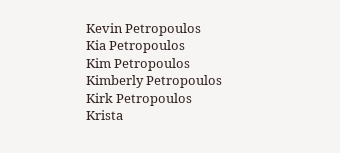Kevin Petropoulos
Kia Petropoulos
Kim Petropoulos
Kimberly Petropoulos
Kirk Petropoulos
Krista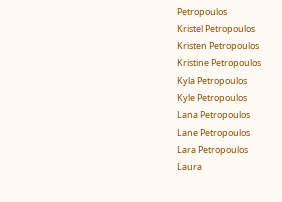Petropoulos
Kristel Petropoulos
Kristen Petropoulos
Kristine Petropoulos
Kyla Petropoulos
Kyle Petropoulos
Lana Petropoulos
Lane Petropoulos
Lara Petropoulos
Laura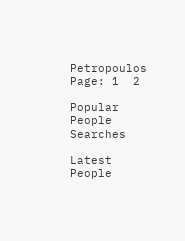Petropoulos
Page: 1  2

Popular People Searches

Latest People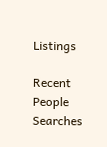Listings

Recent People Searches